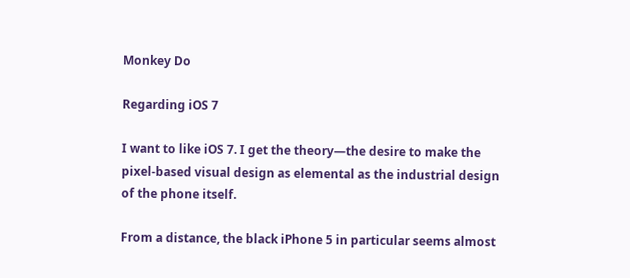Monkey Do

Regarding iOS 7

I want to like iOS 7. I get the theory—the desire to make the pixel-based visual design as elemental as the industrial design of the phone itself.

From a distance, the black iPhone 5 in particular seems almost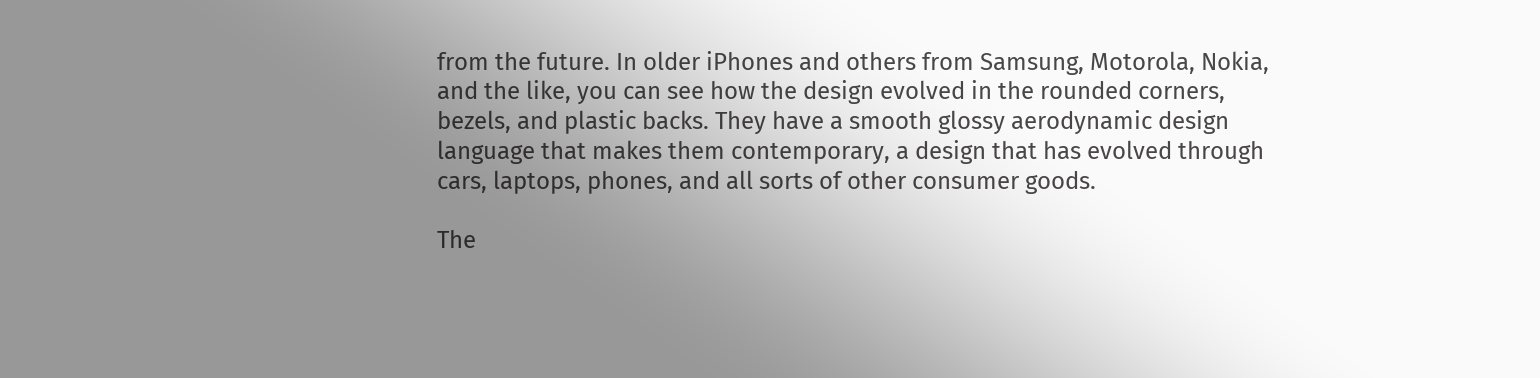from the future. In older iPhones and others from Samsung, Motorola, Nokia, and the like, you can see how the design evolved in the rounded corners, bezels, and plastic backs. They have a smooth glossy aerodynamic design language that makes them contemporary, a design that has evolved through cars, laptops, phones, and all sorts of other consumer goods.

The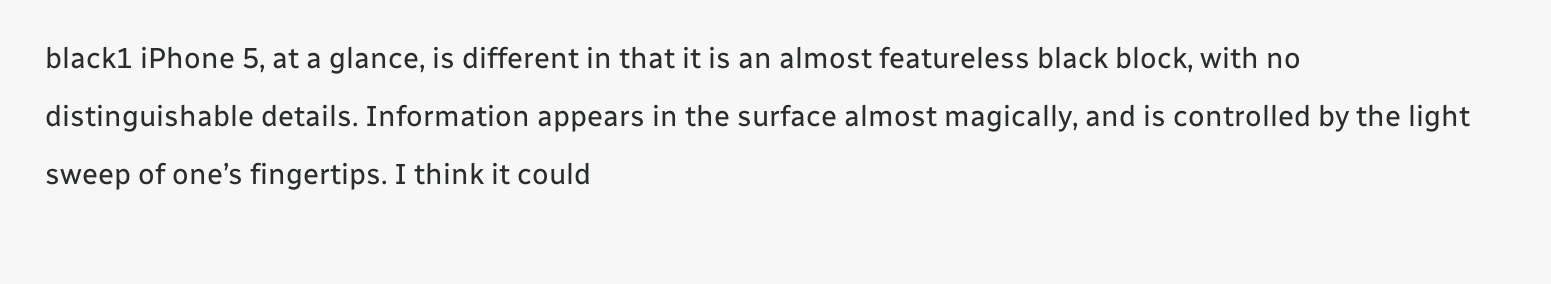black1 iPhone 5, at a glance, is different in that it is an almost featureless black block, with no distinguishable details. Information appears in the surface almost magically, and is controlled by the light sweep of one’s fingertips. I think it could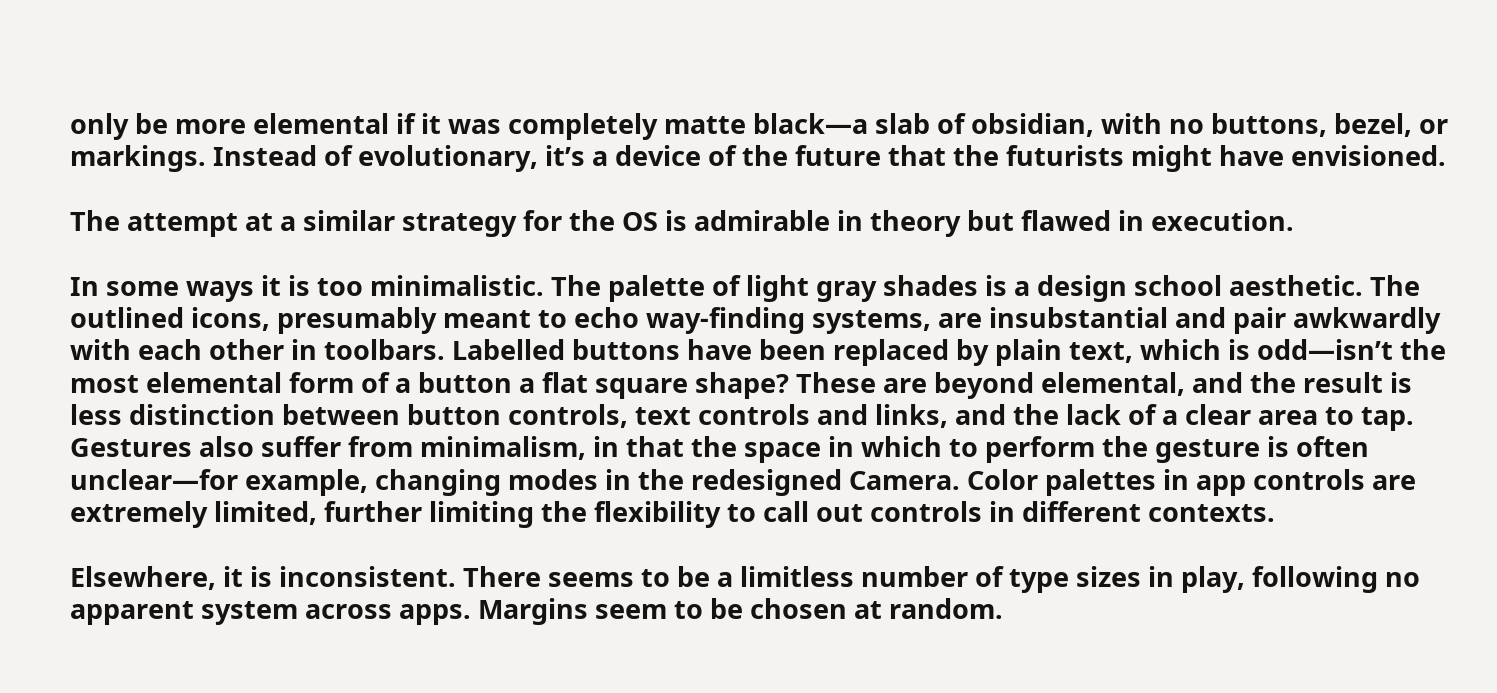only be more elemental if it was completely matte black—a slab of obsidian, with no buttons, bezel, or markings. Instead of evolutionary, it’s a device of the future that the futurists might have envisioned.

The attempt at a similar strategy for the OS is admirable in theory but flawed in execution.

In some ways it is too minimalistic. The palette of light gray shades is a design school aesthetic. The outlined icons, presumably meant to echo way-finding systems, are insubstantial and pair awkwardly with each other in toolbars. Labelled buttons have been replaced by plain text, which is odd—isn’t the most elemental form of a button a flat square shape? These are beyond elemental, and the result is less distinction between button controls, text controls and links, and the lack of a clear area to tap. Gestures also suffer from minimalism, in that the space in which to perform the gesture is often unclear—for example, changing modes in the redesigned Camera. Color palettes in app controls are extremely limited, further limiting the flexibility to call out controls in different contexts.

Elsewhere, it is inconsistent. There seems to be a limitless number of type sizes in play, following no apparent system across apps. Margins seem to be chosen at random.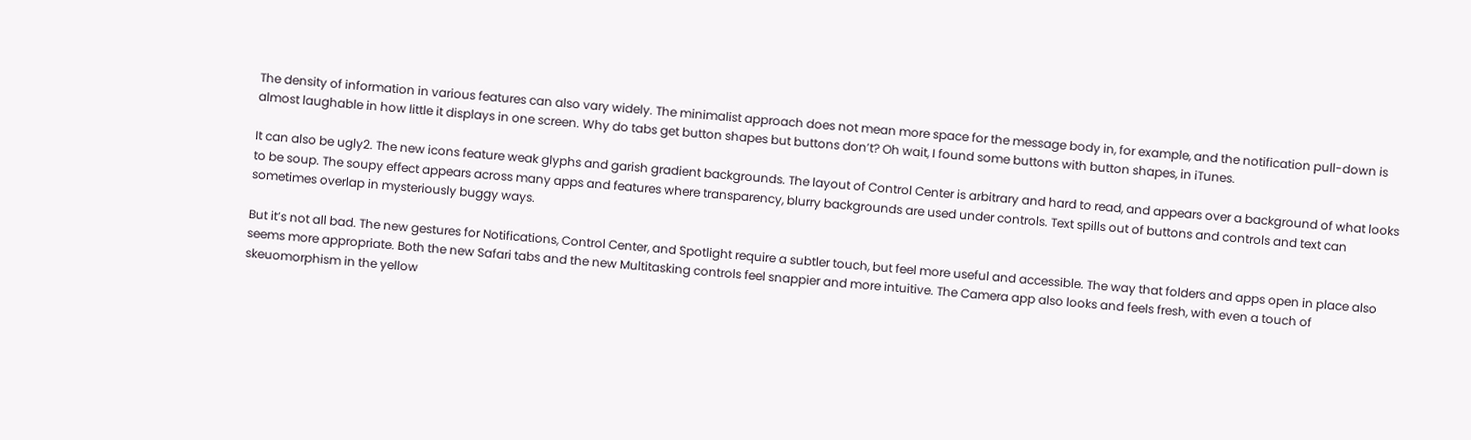The density of information in various features can also vary widely. The minimalist approach does not mean more space for the message body in, for example, and the notification pull-down is almost laughable in how little it displays in one screen. Why do tabs get button shapes but buttons don’t? Oh wait, I found some buttons with button shapes, in iTunes.

It can also be ugly2. The new icons feature weak glyphs and garish gradient backgrounds. The layout of Control Center is arbitrary and hard to read, and appears over a background of what looks to be soup. The soupy effect appears across many apps and features where transparency, blurry backgrounds are used under controls. Text spills out of buttons and controls and text can sometimes overlap in mysteriously buggy ways.

But it’s not all bad. The new gestures for Notifications, Control Center, and Spotlight require a subtler touch, but feel more useful and accessible. The way that folders and apps open in place also seems more appropriate. Both the new Safari tabs and the new Multitasking controls feel snappier and more intuitive. The Camera app also looks and feels fresh, with even a touch of skeuomorphism in the yellow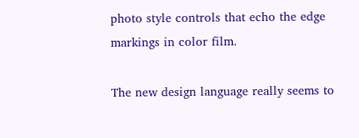photo style controls that echo the edge markings in color film.

The new design language really seems to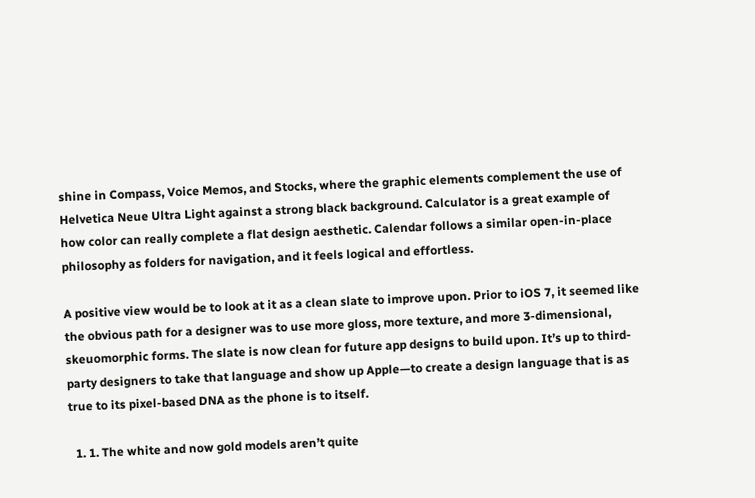shine in Compass, Voice Memos, and Stocks, where the graphic elements complement the use of Helvetica Neue Ultra Light against a strong black background. Calculator is a great example of how color can really complete a flat design aesthetic. Calendar follows a similar open-in-place philosophy as folders for navigation, and it feels logical and effortless.

A positive view would be to look at it as a clean slate to improve upon. Prior to iOS 7, it seemed like the obvious path for a designer was to use more gloss, more texture, and more 3-dimensional, skeuomorphic forms. The slate is now clean for future app designs to build upon. It’s up to third-party designers to take that language and show up Apple—to create a design language that is as true to its pixel-based DNA as the phone is to itself.

  1. 1. The white and now gold models aren’t quite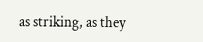as striking, as they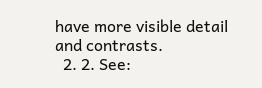have more visible detail and contrasts.
  2. 2. See: